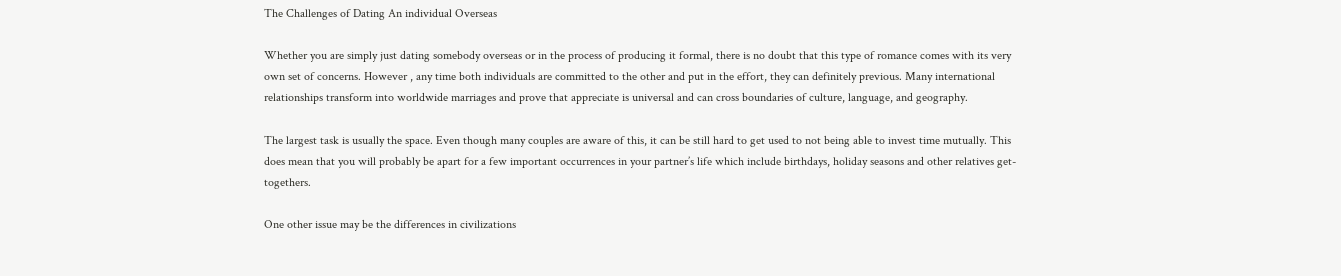The Challenges of Dating An individual Overseas

Whether you are simply just dating somebody overseas or in the process of producing it formal, there is no doubt that this type of romance comes with its very own set of concerns. However , any time both individuals are committed to the other and put in the effort, they can definitely previous. Many international relationships transform into worldwide marriages and prove that appreciate is universal and can cross boundaries of culture, language, and geography.

The largest task is usually the space. Even though many couples are aware of this, it can be still hard to get used to not being able to invest time mutually. This does mean that you will probably be apart for a few important occurrences in your partner’s life which include birthdays, holiday seasons and other relatives get-togethers.

One other issue may be the differences in civilizations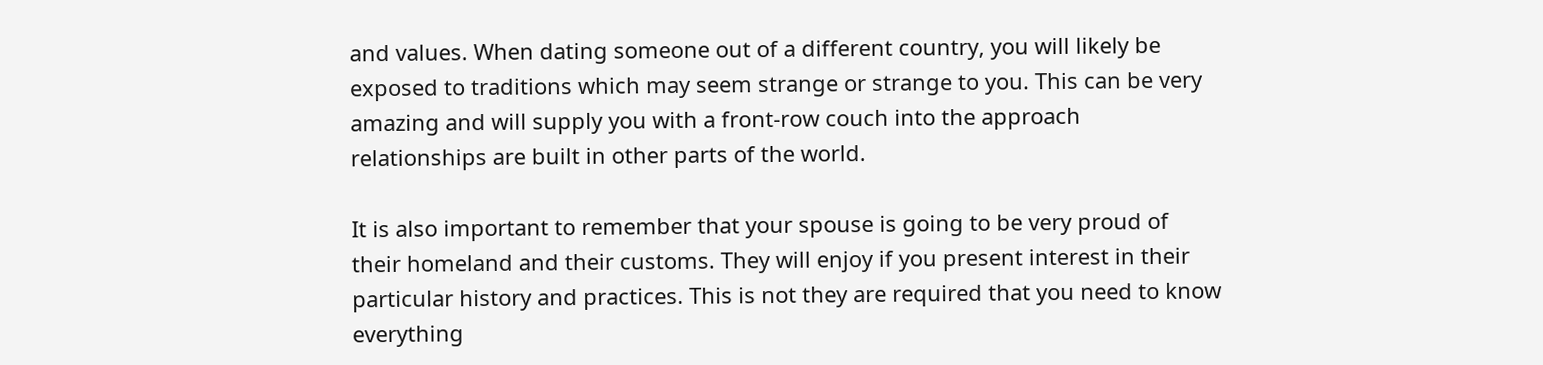and values. When dating someone out of a different country, you will likely be exposed to traditions which may seem strange or strange to you. This can be very amazing and will supply you with a front-row couch into the approach relationships are built in other parts of the world.

It is also important to remember that your spouse is going to be very proud of their homeland and their customs. They will enjoy if you present interest in their particular history and practices. This is not they are required that you need to know everything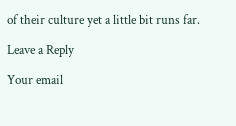of their culture yet a little bit runs far.

Leave a Reply

Your email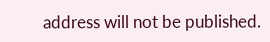address will not be published.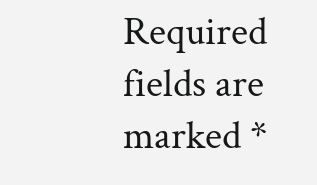Required fields are marked *